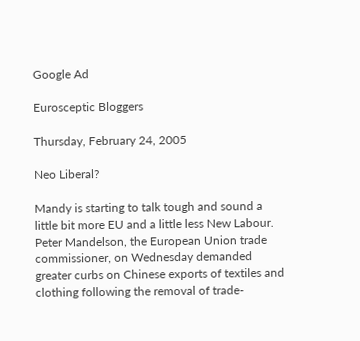Google Ad

Eurosceptic Bloggers

Thursday, February 24, 2005

Neo Liberal?

Mandy is starting to talk tough and sound a little bit more EU and a little less New Labour.
Peter Mandelson, the European Union trade commissioner, on Wednesday demanded greater curbs on Chinese exports of textiles and clothing following the removal of trade-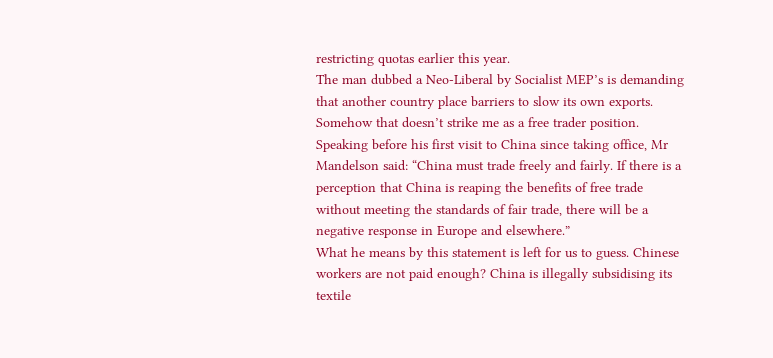restricting quotas earlier this year.
The man dubbed a Neo-Liberal by Socialist MEP’s is demanding that another country place barriers to slow its own exports. Somehow that doesn’t strike me as a free trader position.
Speaking before his first visit to China since taking office, Mr Mandelson said: “China must trade freely and fairly. If there is a perception that China is reaping the benefits of free trade without meeting the standards of fair trade, there will be a negative response in Europe and elsewhere.”
What he means by this statement is left for us to guess. Chinese workers are not paid enough? China is illegally subsidising its textile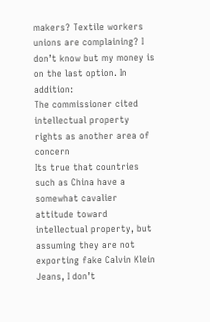makers? Textile workers unions are complaining? I don’t know but my money is on the last option. In addition:
The commissioner cited intellectual property rights as another area of concern
Its true that countries such as China have a somewhat cavalier attitude toward intellectual property, but assuming they are not exporting fake Calvin Klein Jeans, I don’t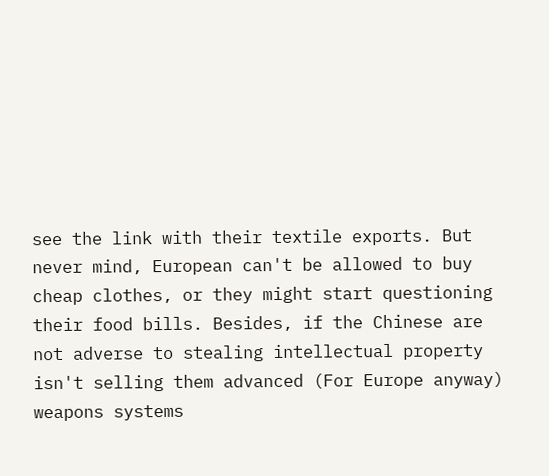see the link with their textile exports. But never mind, European can't be allowed to buy cheap clothes, or they might start questioning their food bills. Besides, if the Chinese are not adverse to stealing intellectual property isn't selling them advanced (For Europe anyway) weapons systems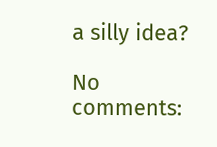a silly idea?

No comments: